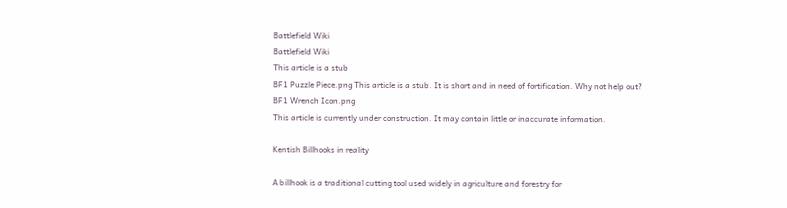Battlefield Wiki
Battlefield Wiki
This article is a stub
BF1 Puzzle Piece.png This article is a stub. It is short and in need of fortification. Why not help out?
BF1 Wrench Icon.png
This article is currently under construction. It may contain little or inaccurate information.

Kentish Billhooks in reality

A billhook is a traditional cutting tool used widely in agriculture and forestry for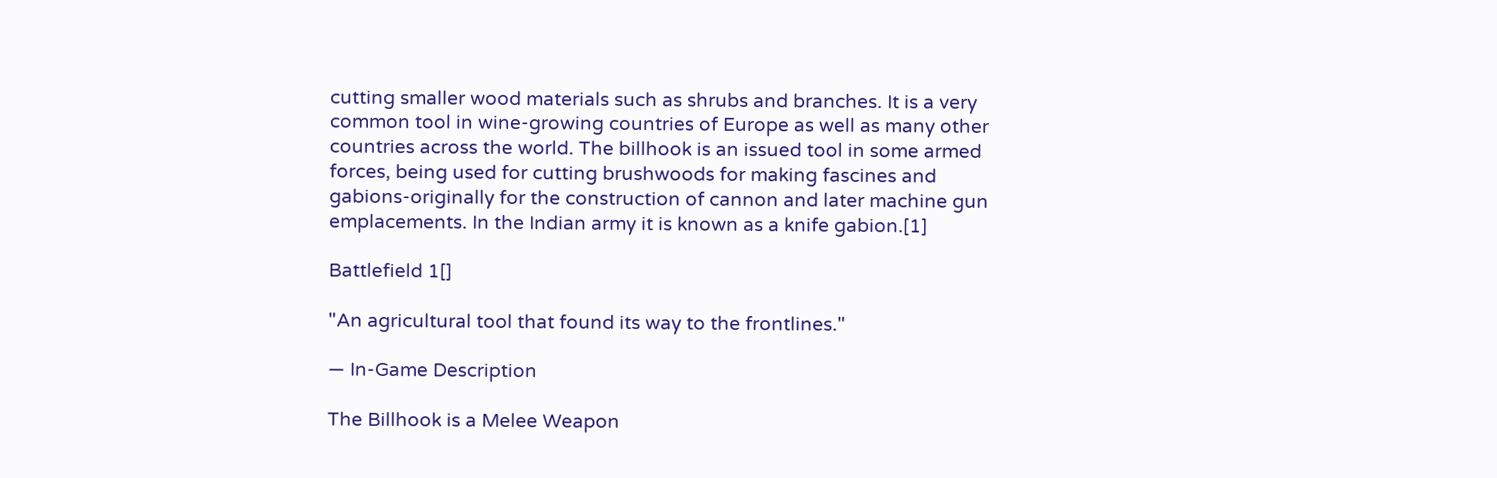cutting smaller wood materials such as shrubs and branches. It is a very common tool in wine-growing countries of Europe as well as many other countries across the world. The billhook is an issued tool in some armed forces, being used for cutting brushwoods for making fascines and gabions-originally for the construction of cannon and later machine gun emplacements. In the Indian army it is known as a knife gabion.[1]

Battlefield 1[]

"An agricultural tool that found its way to the frontlines."

— In-Game Description

The Billhook is a Melee Weapon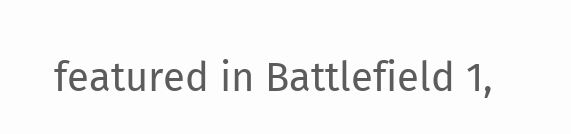featured in Battlefield 1,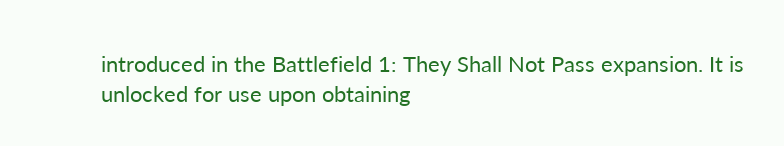introduced in the Battlefield 1: They Shall Not Pass expansion. It is unlocked for use upon obtaining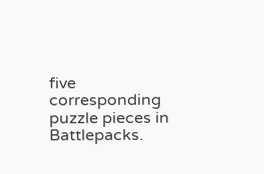five corresponding puzzle pieces in Battlepacks.